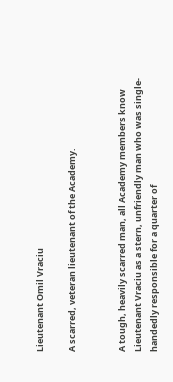Lieutenant Omil Vraciu

A scarred, veteran lieutenant of the Academy.


A tough, heavily scarred man, all Academy members know Lieutenant Vraciu as a stern, unfriendly man who was single-handedly responsible for a quarter of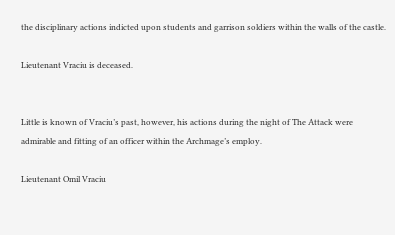the disciplinary actions indicted upon students and garrison soldiers within the walls of the castle.

Lieutenant Vraciu is deceased.


Little is known of Vraciu’s past, however, his actions during the night of The Attack were admirable and fitting of an officer within the Archmage’s employ.

Lieutenant Omil Vraciu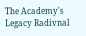The Academy's Legacy Radivnal